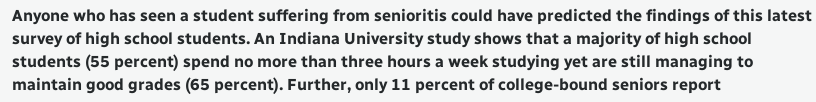Anyone who has seen a student suffering from senioritis could have predicted the findings of this latest survey of high school students. An Indiana University study shows that a majority of high school students (55 percent) spend no more than three hours a week studying yet are still managing to maintain good grades (65 percent). Further, only 11 percent of college-bound seniors report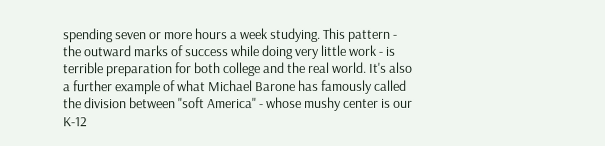spending seven or more hours a week studying. This pattern - the outward marks of success while doing very little work - is terrible preparation for both college and the real world. It's also a further example of what Michael Barone has famously called the division between "soft America" - whose mushy center is our K-12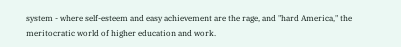system - where self-esteem and easy achievement are the rage, and "hard America," the meritocratic world of higher education and work.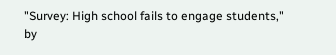"Survey: High school fails to engage students," by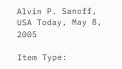Alvin P. Sanoff, USA Today, May 8, 2005

Item Type: